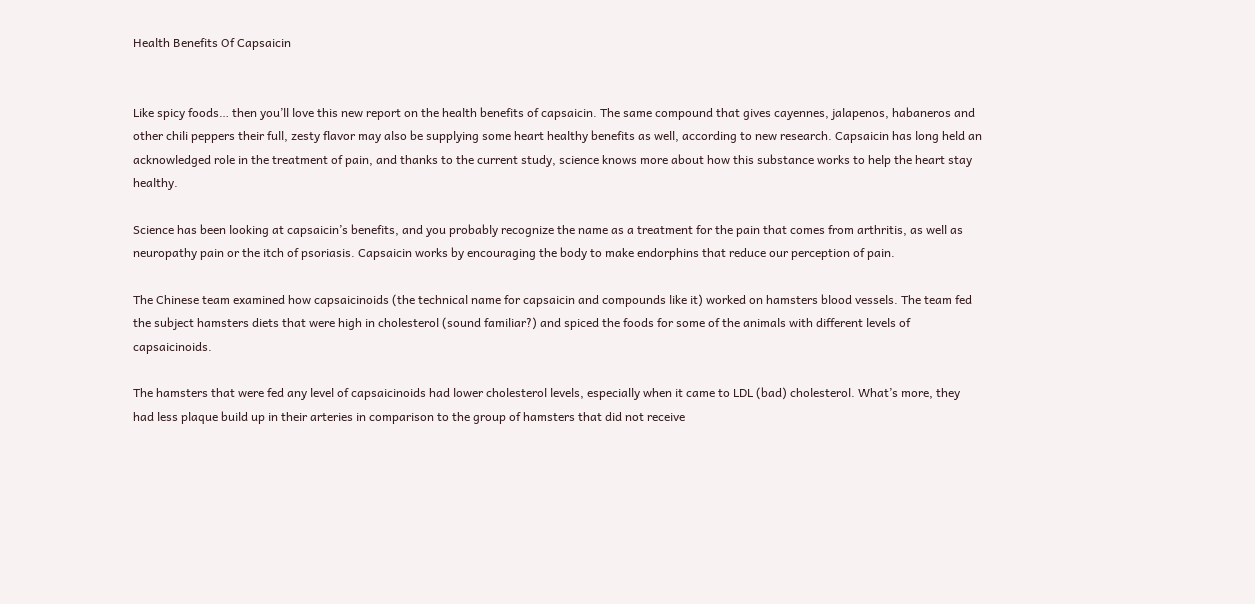Health Benefits Of Capsaicin


Like spicy foods… then you’ll love this new report on the health benefits of capsaicin. The same compound that gives cayennes, jalapenos, habaneros and other chili peppers their full, zesty flavor may also be supplying some heart healthy benefits as well, according to new research. Capsaicin has long held an acknowledged role in the treatment of pain, and thanks to the current study, science knows more about how this substance works to help the heart stay healthy.

Science has been looking at capsaicin’s benefits, and you probably recognize the name as a treatment for the pain that comes from arthritis, as well as neuropathy pain or the itch of psoriasis. Capsaicin works by encouraging the body to make endorphins that reduce our perception of pain.

The Chinese team examined how capsaicinoids (the technical name for capsaicin and compounds like it) worked on hamsters blood vessels. The team fed the subject hamsters diets that were high in cholesterol (sound familiar?) and spiced the foods for some of the animals with different levels of capsaicinoids.

The hamsters that were fed any level of capsaicinoids had lower cholesterol levels, especially when it came to LDL (bad) cholesterol. What’s more, they had less plaque build up in their arteries in comparison to the group of hamsters that did not receive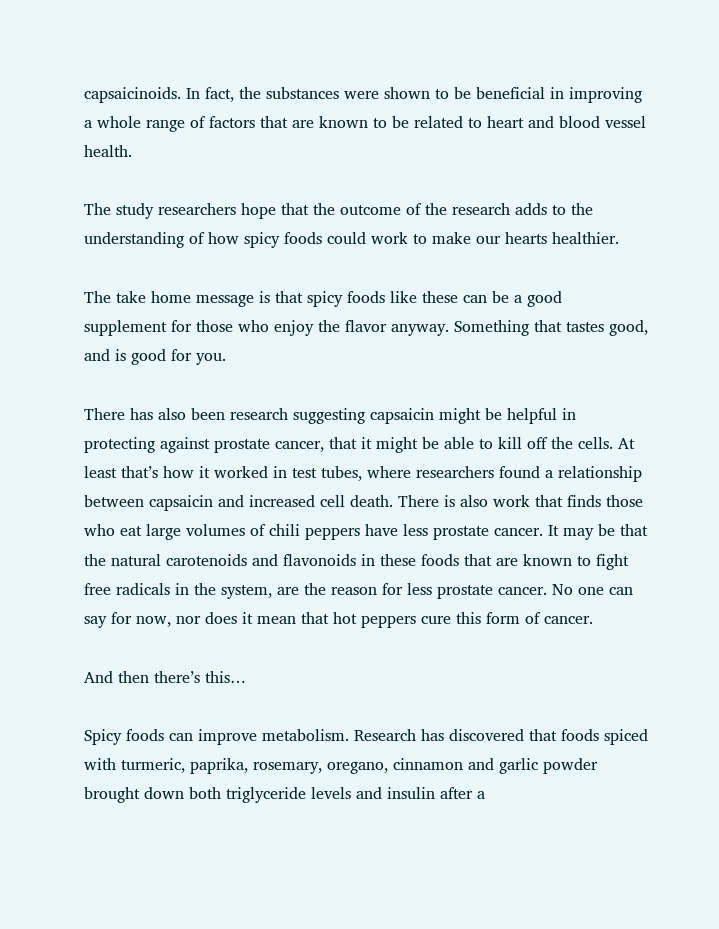capsaicinoids. In fact, the substances were shown to be beneficial in improving a whole range of factors that are known to be related to heart and blood vessel health.

The study researchers hope that the outcome of the research adds to the understanding of how spicy foods could work to make our hearts healthier.

The take home message is that spicy foods like these can be a good supplement for those who enjoy the flavor anyway. Something that tastes good, and is good for you.

There has also been research suggesting capsaicin might be helpful in protecting against prostate cancer, that it might be able to kill off the cells. At least that’s how it worked in test tubes, where researchers found a relationship between capsaicin and increased cell death. There is also work that finds those who eat large volumes of chili peppers have less prostate cancer. It may be that the natural carotenoids and flavonoids in these foods that are known to fight free radicals in the system, are the reason for less prostate cancer. No one can say for now, nor does it mean that hot peppers cure this form of cancer.

And then there’s this…

Spicy foods can improve metabolism. Research has discovered that foods spiced with turmeric, paprika, rosemary, oregano, cinnamon and garlic powder brought down both triglyceride levels and insulin after a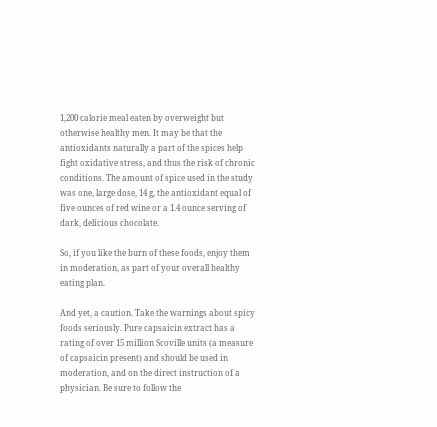1,200 calorie meal eaten by overweight but otherwise healthy men. It may be that the antioxidants naturally a part of the spices help fight oxidative stress, and thus the risk of chronic conditions. The amount of spice used in the study was one, large dose, 14 g, the antioxidant equal of five ounces of red wine or a 1.4 ounce serving of dark, delicious chocolate.

So, if you like the burn of these foods, enjoy them in moderation, as part of your overall healthy eating plan.

And yet, a caution. Take the warnings about spicy foods seriously. Pure capsaicin extract has a rating of over 15 million Scoville units (a measure of capsaicin present) and should be used in moderation, and on the direct instruction of a physician. Be sure to follow the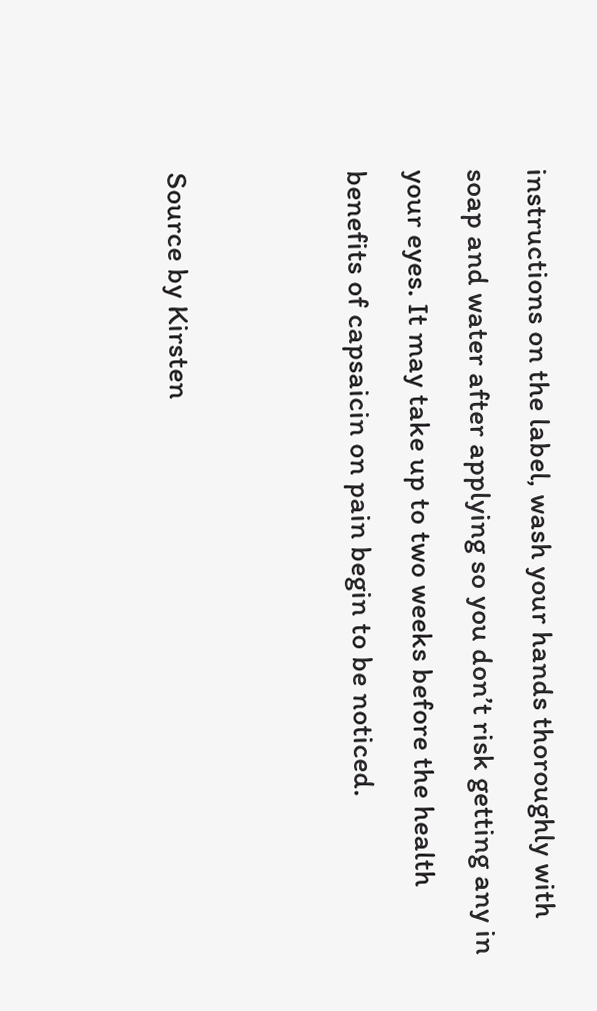instructions on the label, wash your hands thoroughly with soap and water after applying so you don’t risk getting any in your eyes. It may take up to two weeks before the health benefits of capsaicin on pain begin to be noticed.


Source by Kirsten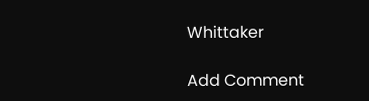Whittaker

Add Comment